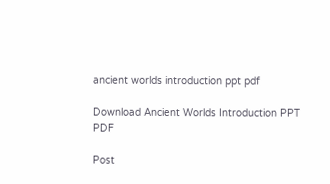ancient worlds introduction ppt pdf

Download Ancient Worlds Introduction PPT PDF

Post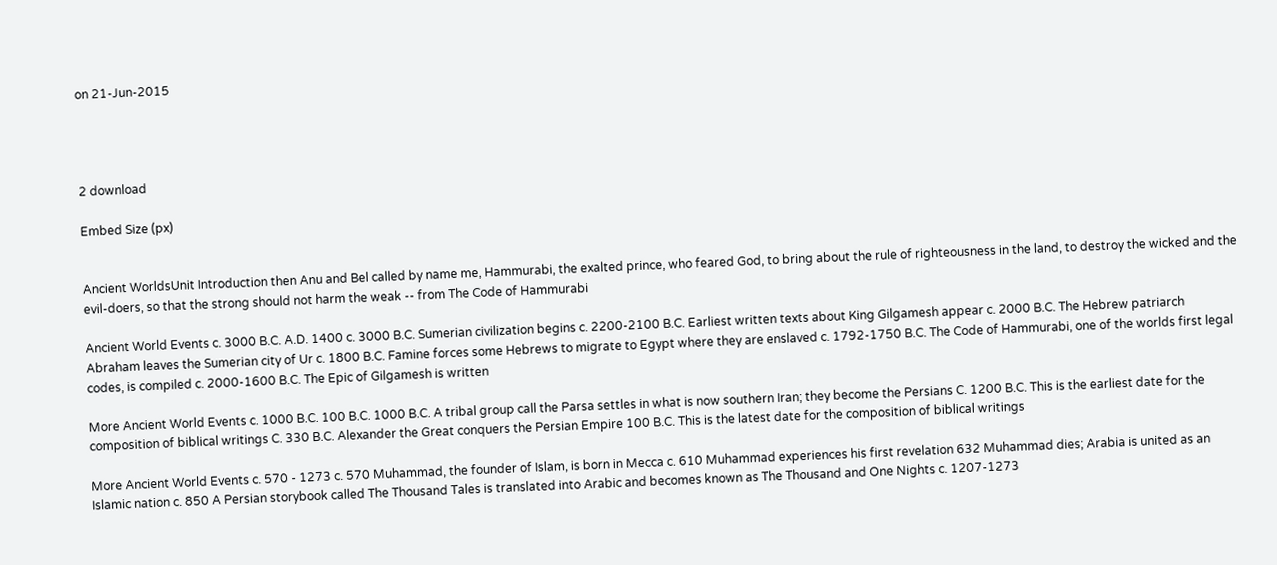on 21-Jun-2015




2 download

Embed Size (px)


Ancient WorldsUnit Introduction then Anu and Bel called by name me, Hammurabi, the exalted prince, who feared God, to bring about the rule of righteousness in the land, to destroy the wicked and the evil-doers, so that the strong should not harm the weak -- from The Code of Hammurabi

Ancient World Events c. 3000 B.C. A.D. 1400 c. 3000 B.C. Sumerian civilization begins c. 2200-2100 B.C. Earliest written texts about King Gilgamesh appear c. 2000 B.C. The Hebrew patriarch Abraham leaves the Sumerian city of Ur c. 1800 B.C. Famine forces some Hebrews to migrate to Egypt where they are enslaved c. 1792-1750 B.C. The Code of Hammurabi, one of the worlds first legal codes, is compiled c. 2000-1600 B.C. The Epic of Gilgamesh is written

More Ancient World Events c. 1000 B.C. 100 B.C. 1000 B.C. A tribal group call the Parsa settles in what is now southern Iran; they become the Persians C. 1200 B.C. This is the earliest date for the composition of biblical writings C. 330 B.C. Alexander the Great conquers the Persian Empire 100 B.C. This is the latest date for the composition of biblical writings

More Ancient World Events c. 570 - 1273 c. 570 Muhammad, the founder of Islam, is born in Mecca c. 610 Muhammad experiences his first revelation 632 Muhammad dies; Arabia is united as an Islamic nation c. 850 A Persian storybook called The Thousand Tales is translated into Arabic and becomes known as The Thousand and One Nights c. 1207-1273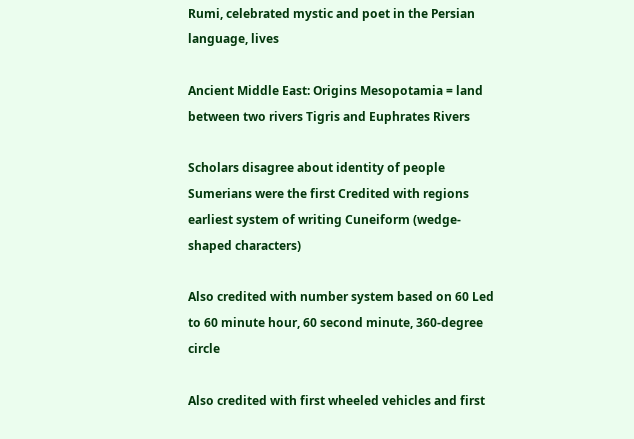Rumi, celebrated mystic and poet in the Persian language, lives

Ancient Middle East: Origins Mesopotamia = land between two rivers Tigris and Euphrates Rivers

Scholars disagree about identity of people Sumerians were the first Credited with regions earliest system of writing Cuneiform (wedge-shaped characters)

Also credited with number system based on 60 Led to 60 minute hour, 60 second minute, 360-degree circle

Also credited with first wheeled vehicles and first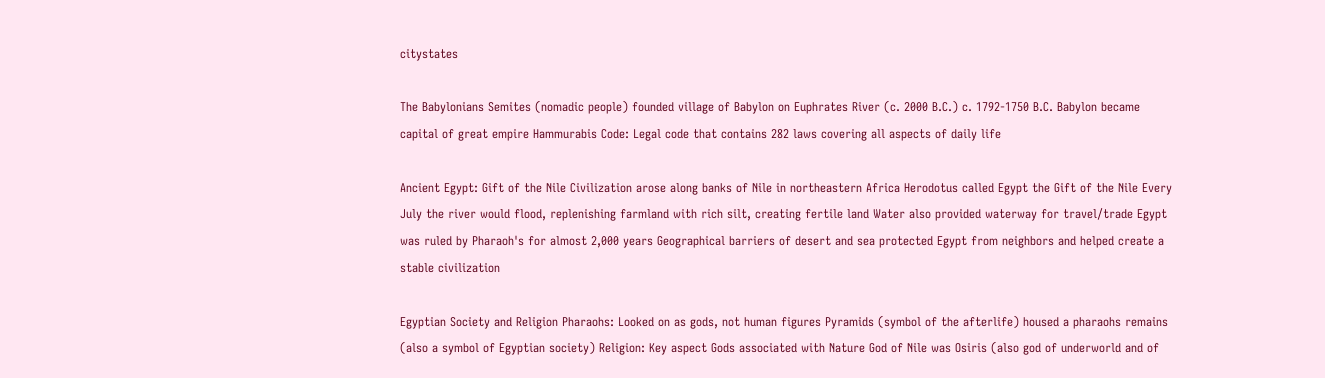citystates

The Babylonians Semites (nomadic people) founded village of Babylon on Euphrates River (c. 2000 B.C.) c. 1792-1750 B.C. Babylon became capital of great empire Hammurabis Code: Legal code that contains 282 laws covering all aspects of daily life

Ancient Egypt: Gift of the Nile Civilization arose along banks of Nile in northeastern Africa Herodotus called Egypt the Gift of the Nile Every July the river would flood, replenishing farmland with rich silt, creating fertile land Water also provided waterway for travel/trade Egypt was ruled by Pharaoh's for almost 2,000 years Geographical barriers of desert and sea protected Egypt from neighbors and helped create a stable civilization

Egyptian Society and Religion Pharaohs: Looked on as gods, not human figures Pyramids (symbol of the afterlife) housed a pharaohs remains (also a symbol of Egyptian society) Religion: Key aspect Gods associated with Nature God of Nile was Osiris (also god of underworld and of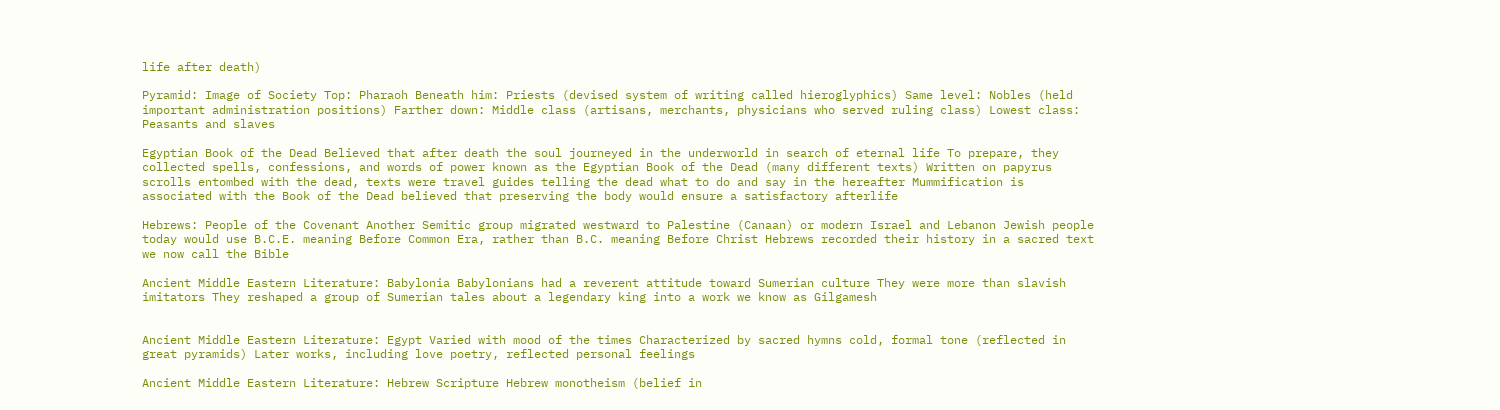life after death)

Pyramid: Image of Society Top: Pharaoh Beneath him: Priests (devised system of writing called hieroglyphics) Same level: Nobles (held important administration positions) Farther down: Middle class (artisans, merchants, physicians who served ruling class) Lowest class: Peasants and slaves

Egyptian Book of the Dead Believed that after death the soul journeyed in the underworld in search of eternal life To prepare, they collected spells, confessions, and words of power known as the Egyptian Book of the Dead (many different texts) Written on papyrus scrolls entombed with the dead, texts were travel guides telling the dead what to do and say in the hereafter Mummification is associated with the Book of the Dead believed that preserving the body would ensure a satisfactory afterlife

Hebrews: People of the Covenant Another Semitic group migrated westward to Palestine (Canaan) or modern Israel and Lebanon Jewish people today would use B.C.E. meaning Before Common Era, rather than B.C. meaning Before Christ Hebrews recorded their history in a sacred text we now call the Bible

Ancient Middle Eastern Literature: Babylonia Babylonians had a reverent attitude toward Sumerian culture They were more than slavish imitators They reshaped a group of Sumerian tales about a legendary king into a work we know as Gilgamesh


Ancient Middle Eastern Literature: Egypt Varied with mood of the times Characterized by sacred hymns cold, formal tone (reflected in great pyramids) Later works, including love poetry, reflected personal feelings

Ancient Middle Eastern Literature: Hebrew Scripture Hebrew monotheism (belief in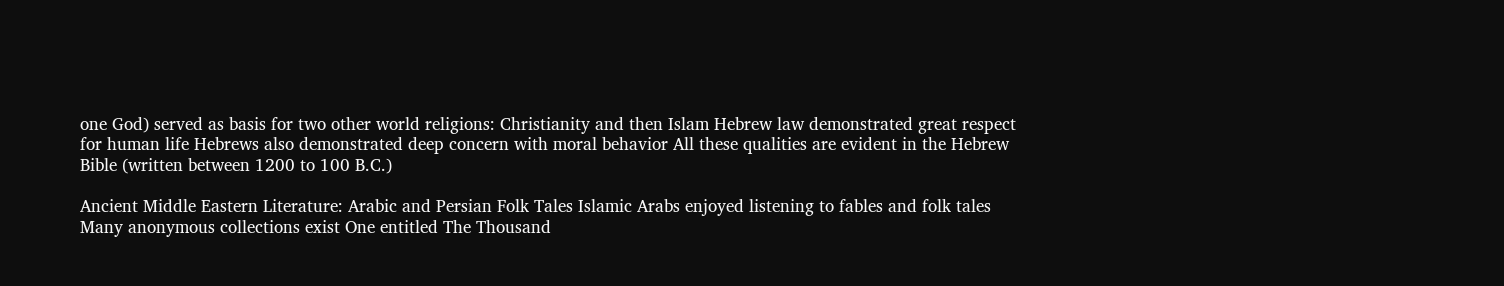one God) served as basis for two other world religions: Christianity and then Islam Hebrew law demonstrated great respect for human life Hebrews also demonstrated deep concern with moral behavior All these qualities are evident in the Hebrew Bible (written between 1200 to 100 B.C.)

Ancient Middle Eastern Literature: Arabic and Persian Folk Tales Islamic Arabs enjoyed listening to fables and folk tales Many anonymous collections exist One entitled The Thousand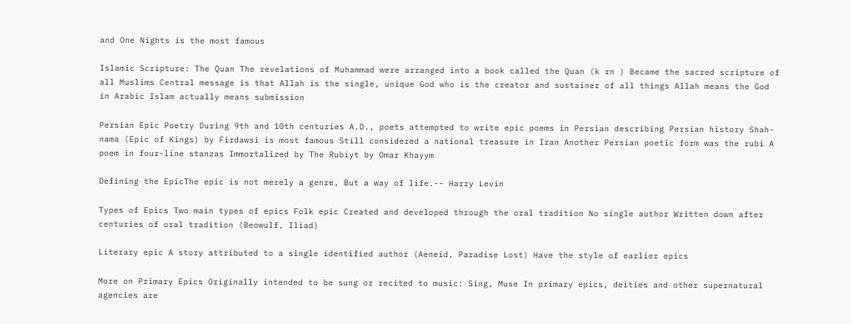and One Nights is the most famous

Islamic Scripture: The Quan The revelations of Muhammad were arranged into a book called the Quan (k rn ) Became the sacred scripture of all Muslims Central message is that Allah is the single, unique God who is the creator and sustainer of all things Allah means the God in Arabic Islam actually means submission

Persian Epic Poetry During 9th and 10th centuries A.D., poets attempted to write epic poems in Persian describing Persian history Shah-nama (Epic of Kings) by Firdawsi is most famous Still considered a national treasure in Iran Another Persian poetic form was the rubi A poem in four-line stanzas Immortalized by The Rubiyt by Omar Khayym

Defining the EpicThe epic is not merely a genre, But a way of life.-- Harry Levin

Types of Epics Two main types of epics Folk epic Created and developed through the oral tradition No single author Written down after centuries of oral tradition (Beowulf, Iliad)

Literary epic A story attributed to a single identified author (Aeneid, Paradise Lost) Have the style of earlier epics

More on Primary Epics Originally intended to be sung or recited to music: Sing, Muse In primary epics, deities and other supernatural agencies are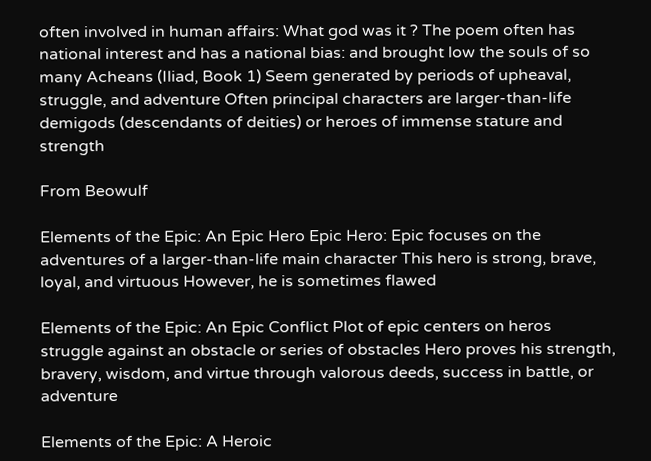often involved in human affairs: What god was it ? The poem often has national interest and has a national bias: and brought low the souls of so many Acheans (Iliad, Book 1) Seem generated by periods of upheaval, struggle, and adventure Often principal characters are larger-than-life demigods (descendants of deities) or heroes of immense stature and strength

From Beowulf

Elements of the Epic: An Epic Hero Epic Hero: Epic focuses on the adventures of a larger-than-life main character This hero is strong, brave, loyal, and virtuous However, he is sometimes flawed

Elements of the Epic: An Epic Conflict Plot of epic centers on heros struggle against an obstacle or series of obstacles Hero proves his strength, bravery, wisdom, and virtue through valorous deeds, success in battle, or adventure

Elements of the Epic: A Heroic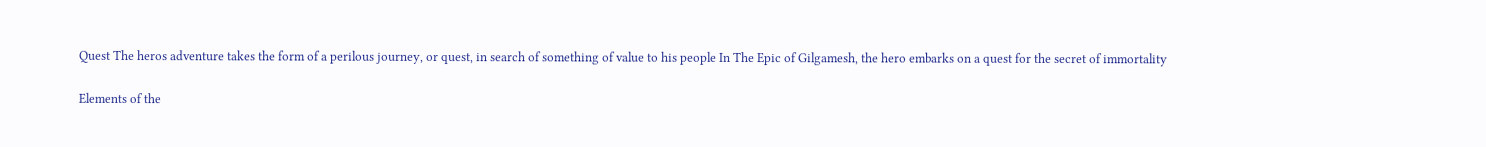Quest The heros adventure takes the form of a perilous journey, or quest, in search of something of value to his people In The Epic of Gilgamesh, the hero embarks on a quest for the secret of immortality

Elements of the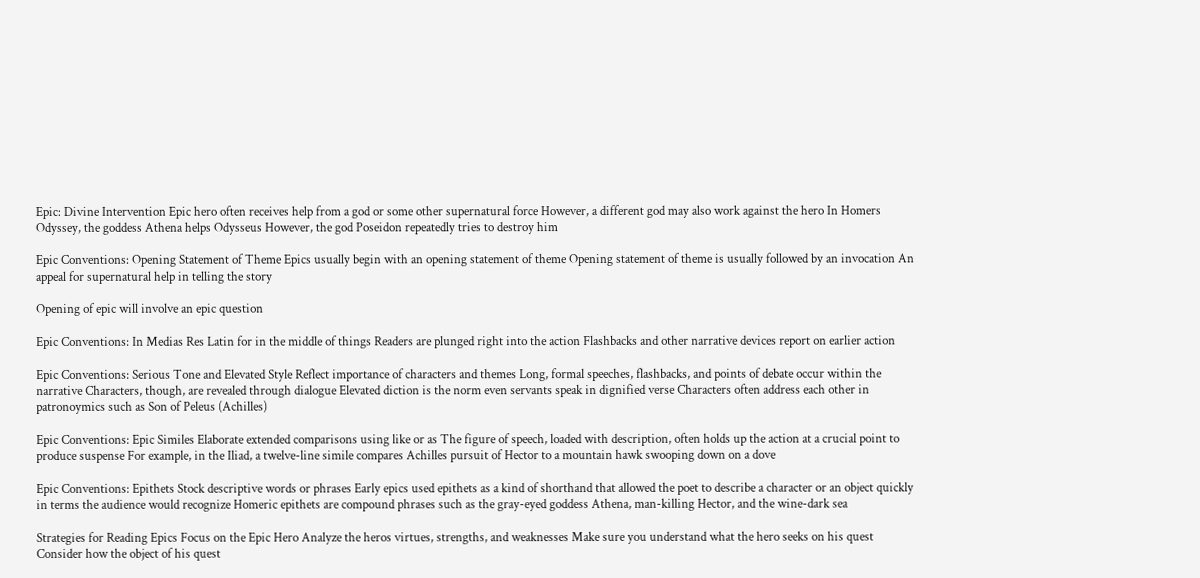Epic: Divine Intervention Epic hero often receives help from a god or some other supernatural force However, a different god may also work against the hero In Homers Odyssey, the goddess Athena helps Odysseus However, the god Poseidon repeatedly tries to destroy him

Epic Conventions: Opening Statement of Theme Epics usually begin with an opening statement of theme Opening statement of theme is usually followed by an invocation An appeal for supernatural help in telling the story

Opening of epic will involve an epic question

Epic Conventions: In Medias Res Latin for in the middle of things Readers are plunged right into the action Flashbacks and other narrative devices report on earlier action

Epic Conventions: Serious Tone and Elevated Style Reflect importance of characters and themes Long, formal speeches, flashbacks, and points of debate occur within the narrative Characters, though, are revealed through dialogue Elevated diction is the norm even servants speak in dignified verse Characters often address each other in patronoymics such as Son of Peleus (Achilles)

Epic Conventions: Epic Similes Elaborate extended comparisons using like or as The figure of speech, loaded with description, often holds up the action at a crucial point to produce suspense For example, in the Iliad, a twelve-line simile compares Achilles pursuit of Hector to a mountain hawk swooping down on a dove

Epic Conventions: Epithets Stock descriptive words or phrases Early epics used epithets as a kind of shorthand that allowed the poet to describe a character or an object quickly in terms the audience would recognize Homeric epithets are compound phrases such as the gray-eyed goddess Athena, man-killing Hector, and the wine-dark sea

Strategies for Reading Epics Focus on the Epic Hero Analyze the heros virtues, strengths, and weaknesses Make sure you understand what the hero seeks on his quest Consider how the object of his quest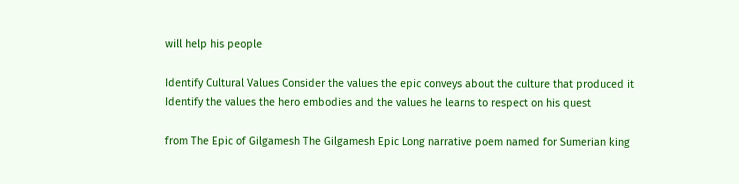will help his people

Identify Cultural Values Consider the values the epic conveys about the culture that produced it Identify the values the hero embodies and the values he learns to respect on his quest

from The Epic of Gilgamesh The Gilgamesh Epic Long narrative poem named for Sumerian king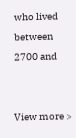who lived between 2700 and


View more >